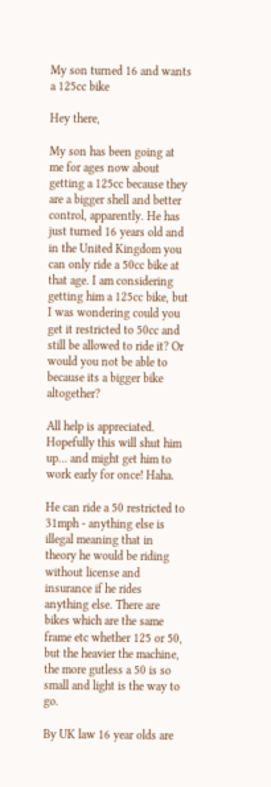My son turned 16 and wants a 125cc bike

Hey there,

My son has been going at me for ages now about getting a 125cc because they are a bigger shell and better control, apparently. He has just turned 16 years old and in the United Kingdom you can only ride a 50cc bike at that age. I am considering getting him a 125cc bike, but I was wondering could you get it restricted to 50cc and still be allowed to ride it? Or would you not be able to because its a bigger bike altogether?

All help is appreciated. Hopefully this will shut him up… and might get him to work early for once! Haha.

He can ride a 50 restricted to 31mph - anything else is illegal meaning that in theory he would be riding without license and insurance if he rides anything else. There are bikes which are the same frame etc whether 125 or 50, but the heavier the machine, the more gutless a 50 is so small and light is the way to go.

By UK law 16 year olds are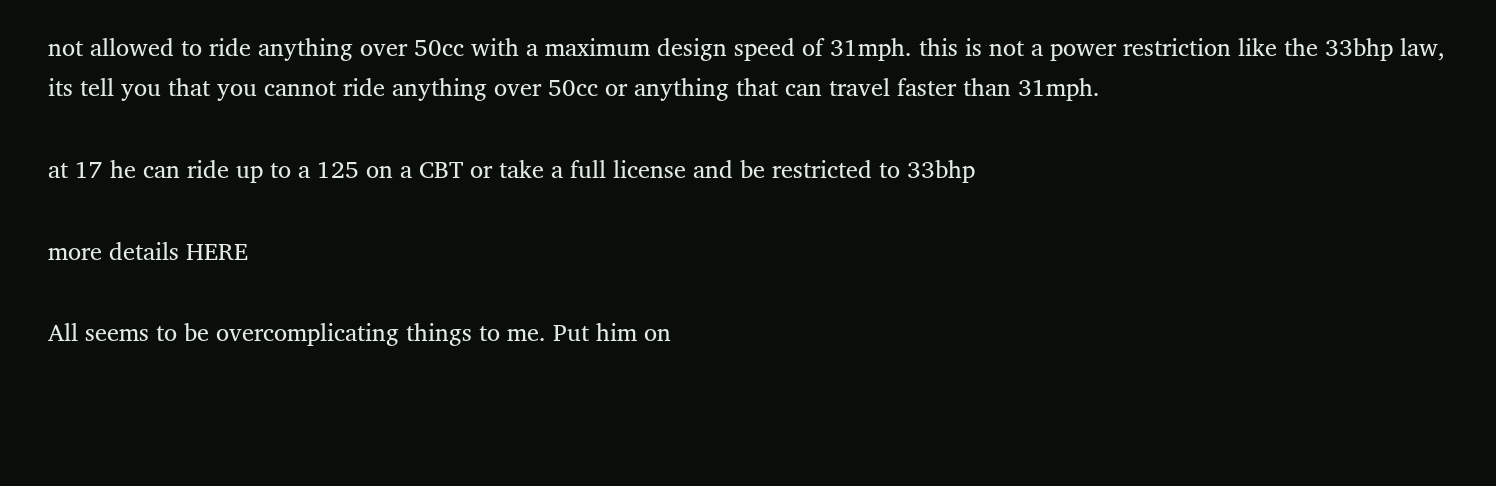not allowed to ride anything over 50cc with a maximum design speed of 31mph. this is not a power restriction like the 33bhp law, its tell you that you cannot ride anything over 50cc or anything that can travel faster than 31mph.

at 17 he can ride up to a 125 on a CBT or take a full license and be restricted to 33bhp

more details HERE

All seems to be overcomplicating things to me. Put him on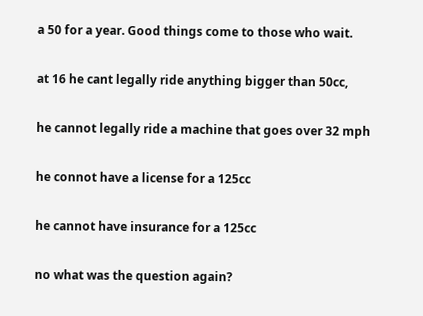a 50 for a year. Good things come to those who wait.

at 16 he cant legally ride anything bigger than 50cc,

he cannot legally ride a machine that goes over 32 mph

he connot have a license for a 125cc

he cannot have insurance for a 125cc

no what was the question again?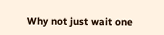Why not just wait one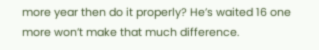more year then do it properly? He’s waited 16 one more won’t make that much difference.